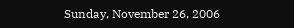Sunday, November 26, 2006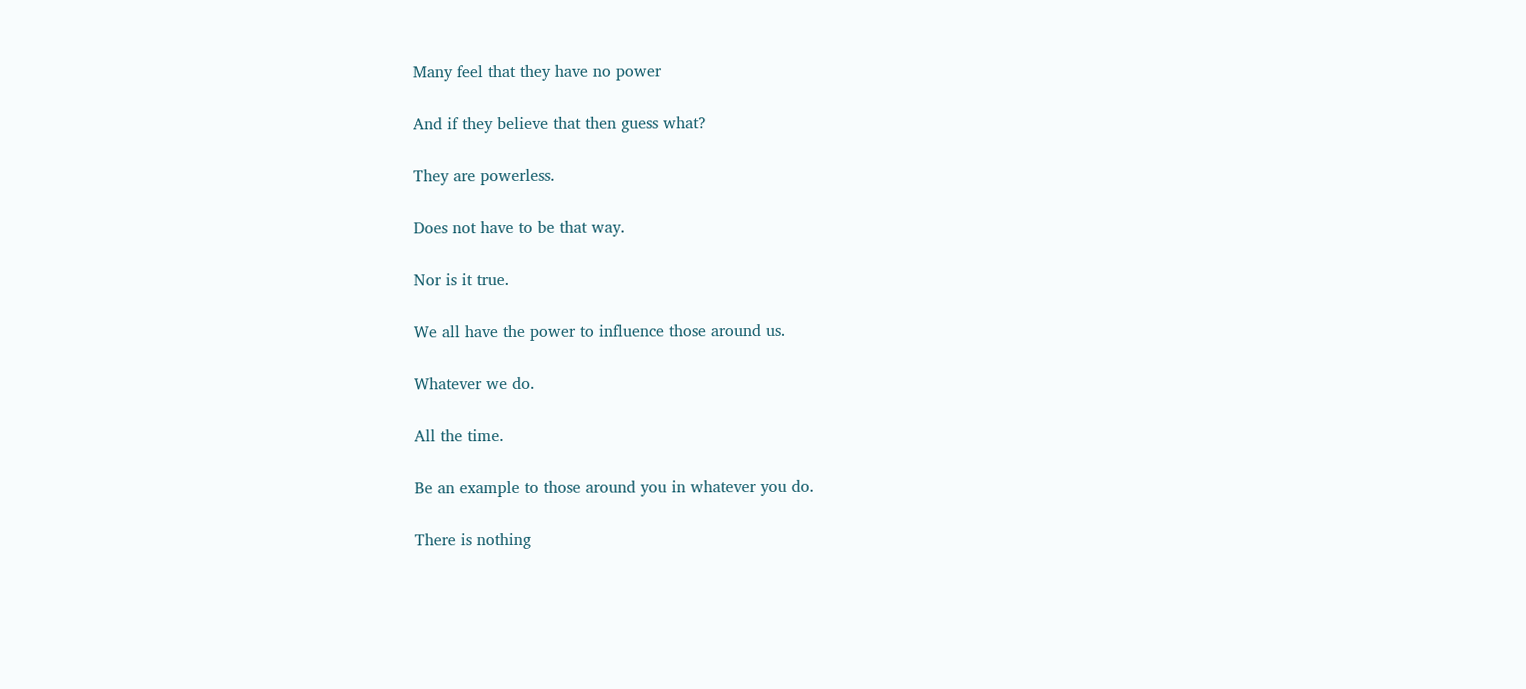Many feel that they have no power

And if they believe that then guess what?

They are powerless.

Does not have to be that way.

Nor is it true.

We all have the power to influence those around us.

Whatever we do.

All the time.

Be an example to those around you in whatever you do.

There is nothing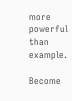more powerful than example.

Become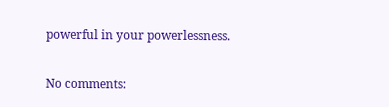powerful in your powerlessness.

No comments: